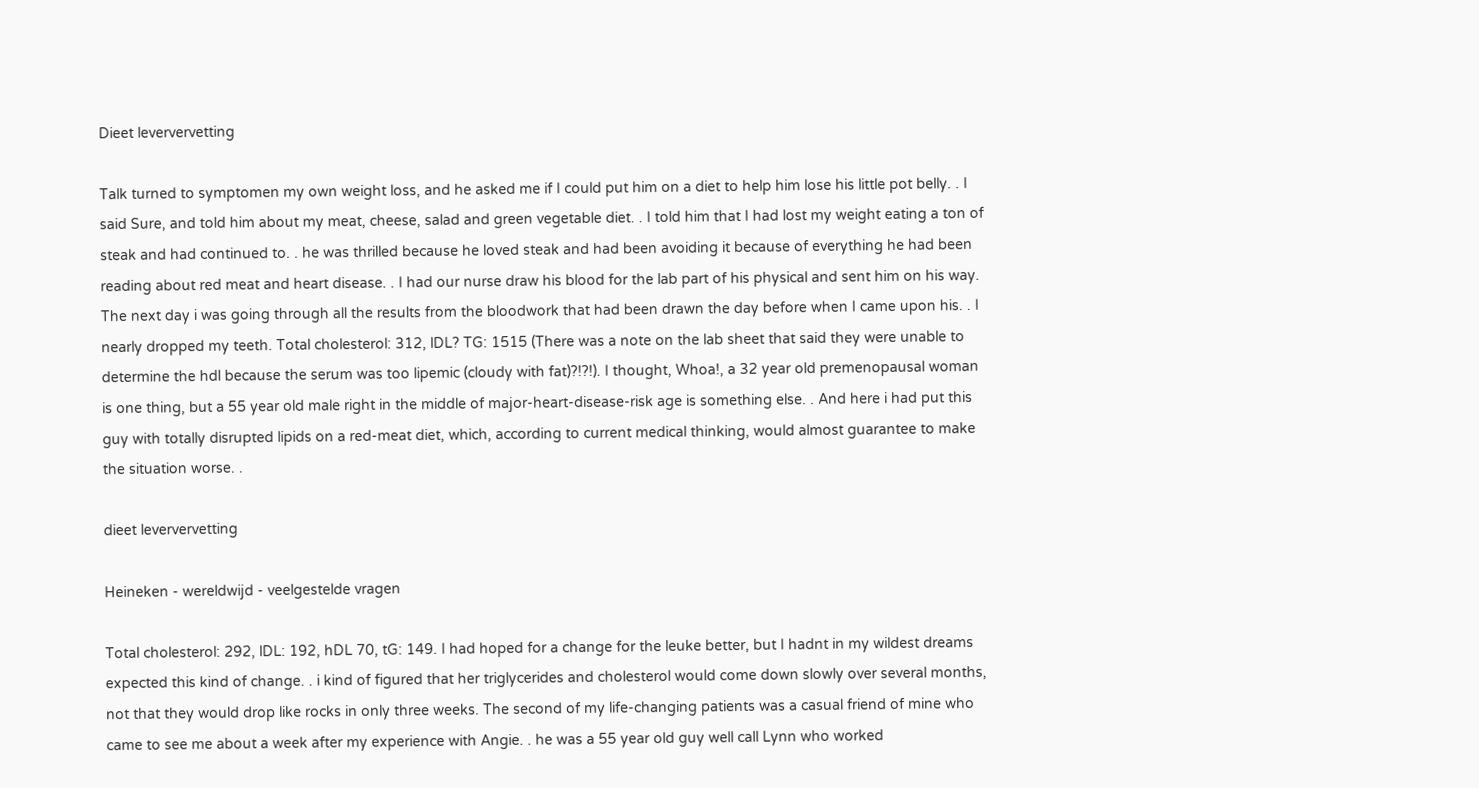Dieet leververvetting

Talk turned to symptomen my own weight loss, and he asked me if I could put him on a diet to help him lose his little pot belly. . I said Sure, and told him about my meat, cheese, salad and green vegetable diet. . I told him that I had lost my weight eating a ton of steak and had continued to. . he was thrilled because he loved steak and had been avoiding it because of everything he had been reading about red meat and heart disease. . I had our nurse draw his blood for the lab part of his physical and sent him on his way. The next day i was going through all the results from the bloodwork that had been drawn the day before when I came upon his. . I nearly dropped my teeth. Total cholesterol: 312, lDL? TG: 1515 (There was a note on the lab sheet that said they were unable to determine the hdl because the serum was too lipemic (cloudy with fat)?!?!). I thought, Whoa!, a 32 year old premenopausal woman is one thing, but a 55 year old male right in the middle of major-heart-disease-risk age is something else. . And here i had put this guy with totally disrupted lipids on a red-meat diet, which, according to current medical thinking, would almost guarantee to make the situation worse. .

dieet leververvetting

Heineken - wereldwijd - veelgestelde vragen

Total cholesterol: 292, lDL: 192, hDL 70, tG: 149. I had hoped for a change for the leuke better, but I hadnt in my wildest dreams expected this kind of change. . i kind of figured that her triglycerides and cholesterol would come down slowly over several months, not that they would drop like rocks in only three weeks. The second of my life-changing patients was a casual friend of mine who came to see me about a week after my experience with Angie. . he was a 55 year old guy well call Lynn who worked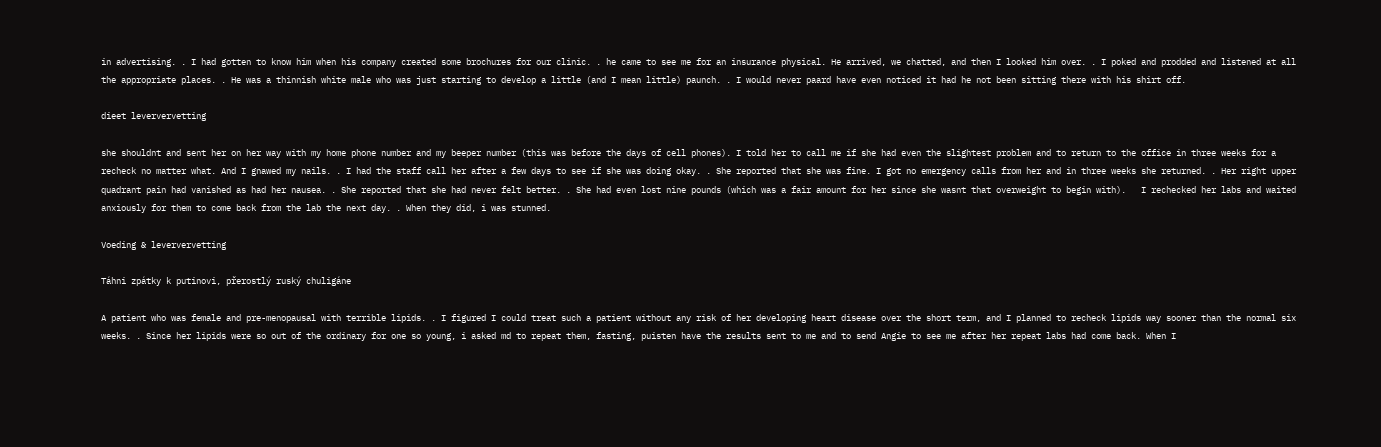in advertising. . I had gotten to know him when his company created some brochures for our clinic. . he came to see me for an insurance physical. He arrived, we chatted, and then I looked him over. . I poked and prodded and listened at all the appropriate places. . He was a thinnish white male who was just starting to develop a little (and I mean little) paunch. . I would never paard have even noticed it had he not been sitting there with his shirt off.

dieet leververvetting

she shouldnt and sent her on her way with my home phone number and my beeper number (this was before the days of cell phones). I told her to call me if she had even the slightest problem and to return to the office in three weeks for a recheck no matter what. And I gnawed my nails. . I had the staff call her after a few days to see if she was doing okay. . She reported that she was fine. I got no emergency calls from her and in three weeks she returned. . Her right upper quadrant pain had vanished as had her nausea. . She reported that she had never felt better. . She had even lost nine pounds (which was a fair amount for her since she wasnt that overweight to begin with).   I rechecked her labs and waited anxiously for them to come back from the lab the next day. . When they did, i was stunned.

Voeding & leververvetting

Táhni zpátky k putinovi, přerostlý ruský chuligáne

A patient who was female and pre-menopausal with terrible lipids. . I figured I could treat such a patient without any risk of her developing heart disease over the short term, and I planned to recheck lipids way sooner than the normal six weeks. . Since her lipids were so out of the ordinary for one so young, i asked md to repeat them, fasting, puisten have the results sent to me and to send Angie to see me after her repeat labs had come back. When I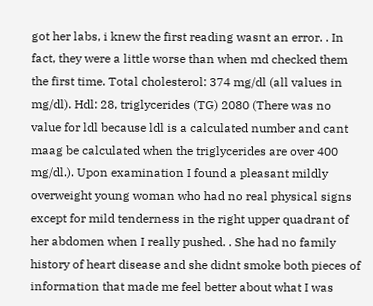got her labs, i knew the first reading wasnt an error. . In fact, they were a little worse than when md checked them the first time. Total cholesterol: 374 mg/dl (all values in mg/dl). Hdl: 28, triglycerides (TG) 2080 (There was no value for ldl because ldl is a calculated number and cant maag be calculated when the triglycerides are over 400 mg/dl.). Upon examination I found a pleasant mildly overweight young woman who had no real physical signs except for mild tenderness in the right upper quadrant of her abdomen when I really pushed. . She had no family history of heart disease and she didnt smoke both pieces of information that made me feel better about what I was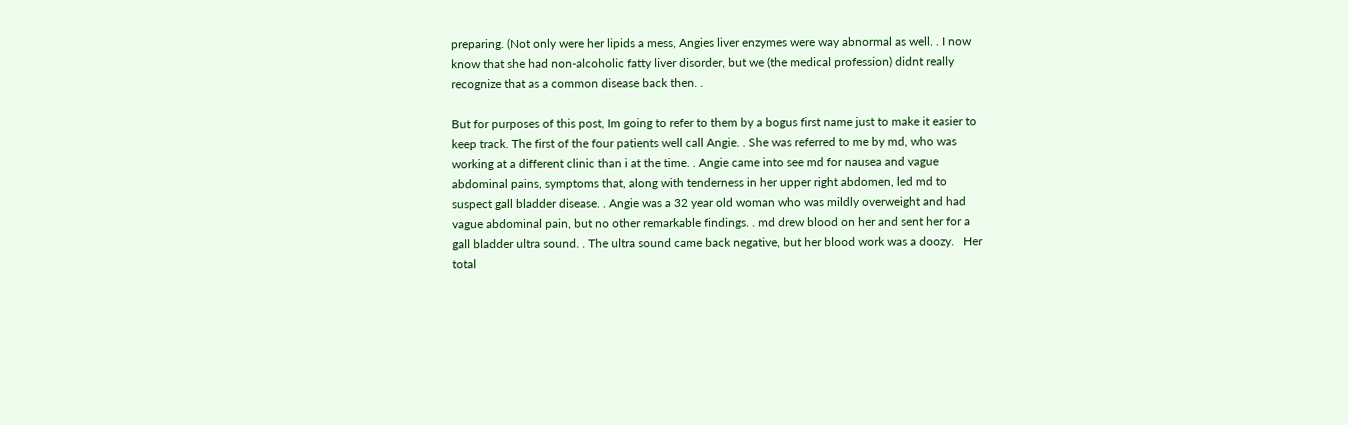preparing. (Not only were her lipids a mess, Angies liver enzymes were way abnormal as well. . I now know that she had non-alcoholic fatty liver disorder, but we (the medical profession) didnt really recognize that as a common disease back then. .

But for purposes of this post, Im going to refer to them by a bogus first name just to make it easier to keep track. The first of the four patients well call Angie. . She was referred to me by md, who was working at a different clinic than i at the time. . Angie came into see md for nausea and vague abdominal pains, symptoms that, along with tenderness in her upper right abdomen, led md to suspect gall bladder disease. . Angie was a 32 year old woman who was mildly overweight and had vague abdominal pain, but no other remarkable findings. . md drew blood on her and sent her for a gall bladder ultra sound. . The ultra sound came back negative, but her blood work was a doozy.   Her total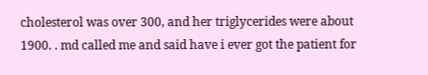cholesterol was over 300, and her triglycerides were about 1900. . md called me and said have i ever got the patient for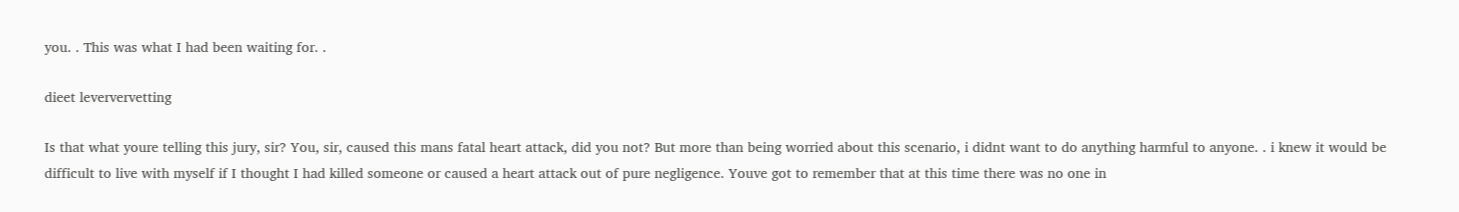you. . This was what I had been waiting for. .

dieet leververvetting

Is that what youre telling this jury, sir? You, sir, caused this mans fatal heart attack, did you not? But more than being worried about this scenario, i didnt want to do anything harmful to anyone. . i knew it would be difficult to live with myself if I thought I had killed someone or caused a heart attack out of pure negligence. Youve got to remember that at this time there was no one in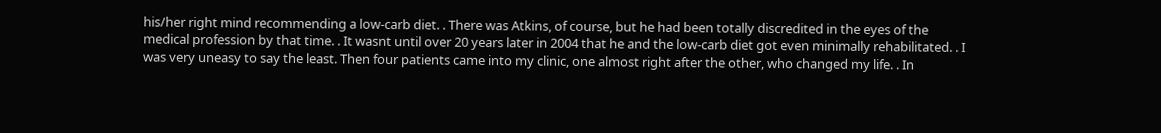his/her right mind recommending a low-carb diet. . There was Atkins, of course, but he had been totally discredited in the eyes of the medical profession by that time. . It wasnt until over 20 years later in 2004 that he and the low-carb diet got even minimally rehabilitated. . I was very uneasy to say the least. Then four patients came into my clinic, one almost right after the other, who changed my life. . In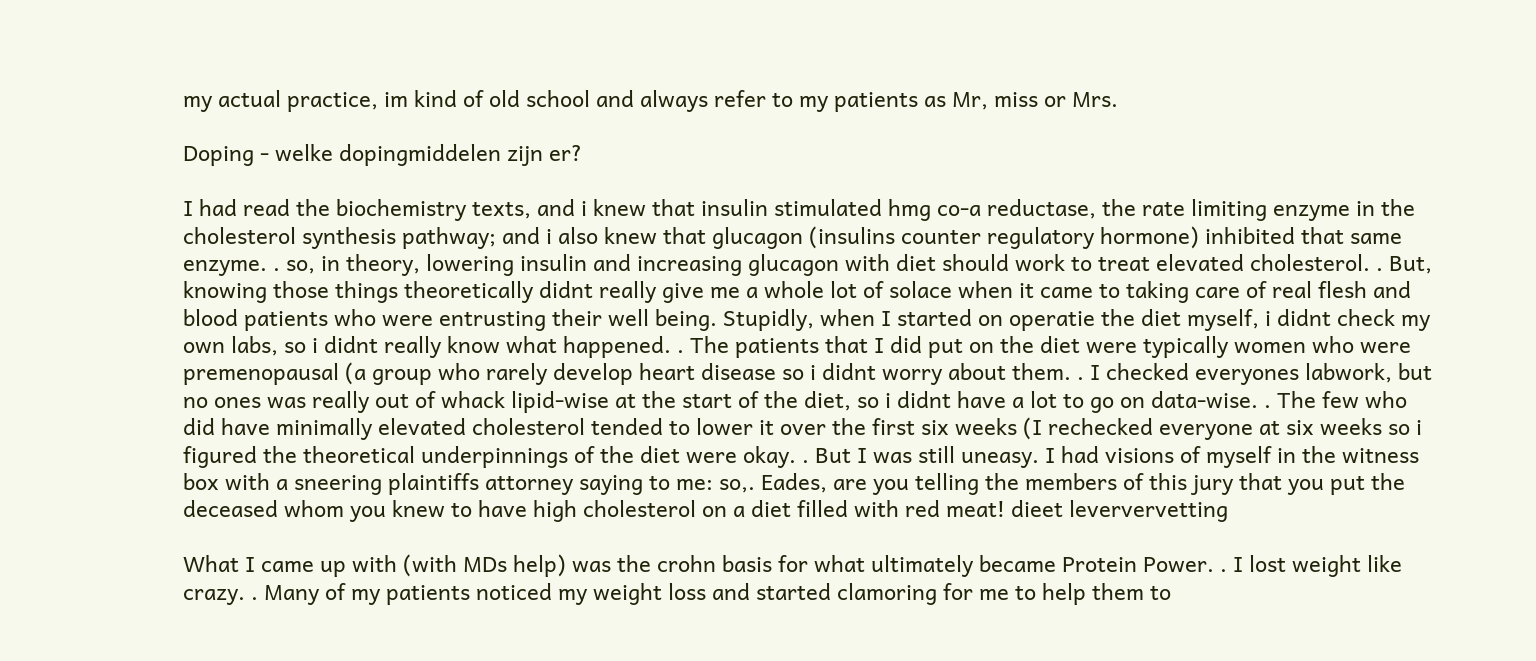my actual practice, im kind of old school and always refer to my patients as Mr, miss or Mrs.

Doping - welke dopingmiddelen zijn er?

I had read the biochemistry texts, and i knew that insulin stimulated hmg co-a reductase, the rate limiting enzyme in the cholesterol synthesis pathway; and i also knew that glucagon (insulins counter regulatory hormone) inhibited that same enzyme. . so, in theory, lowering insulin and increasing glucagon with diet should work to treat elevated cholesterol. . But, knowing those things theoretically didnt really give me a whole lot of solace when it came to taking care of real flesh and blood patients who were entrusting their well being. Stupidly, when I started on operatie the diet myself, i didnt check my own labs, so i didnt really know what happened. . The patients that I did put on the diet were typically women who were premenopausal (a group who rarely develop heart disease so i didnt worry about them. . I checked everyones labwork, but no ones was really out of whack lipid-wise at the start of the diet, so i didnt have a lot to go on data-wise. . The few who did have minimally elevated cholesterol tended to lower it over the first six weeks (I rechecked everyone at six weeks so i figured the theoretical underpinnings of the diet were okay. . But I was still uneasy. I had visions of myself in the witness box with a sneering plaintiffs attorney saying to me: so,. Eades, are you telling the members of this jury that you put the deceased whom you knew to have high cholesterol on a diet filled with red meat! dieet leververvetting

What I came up with (with MDs help) was the crohn basis for what ultimately became Protein Power. . I lost weight like crazy. . Many of my patients noticed my weight loss and started clamoring for me to help them to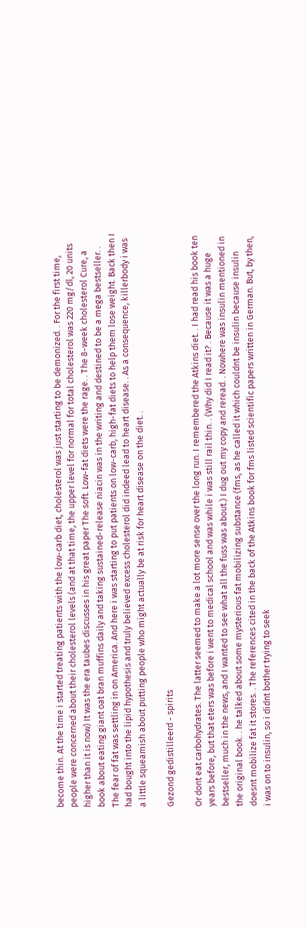become thin. At the time i started treating patients with the low-carb diet, cholesterol was just starting to be demonized. . For the first time, people were concerned about their cholesterol levels (and at that time, the upper level for normal for total cholesterol was 220 mg/dl, 20 units higher than it is now) It was the era taubes discusses in his great paper The soft. Low-fat diets were the rage. . The 8-week cholesterol Cure, a book about eating giant oat bran muffins daily and taking sustained-release niacin was in the writing and destined to be a mega bestseller. . The fear of fat was settling in on America. And here i was starting to put patients on low-carb, high-fat diets to help them lose weight. Back then I had bought into the lipid hypothesis and truly believed excess cholesterol did indeed lead to heart disease. . As a consequence, killerbody i was a little squeamish about putting people who might actually be at risk for heart disease on the diet. .

Gezond gedistilleerd - spirits

Or dont eat carbohydrates. The latter seemed to make a lot more sense over the long run. I remembered the Atkins diet. . I had read his book ten years before, but that eters was before i went to medical school and was while i was still rail thin. . (Why did I read it? . Because it was a huge bestseller, much in the news, and I wanted to see what all the fuss was about.) I dug out my copy and reread. . Nowhere was insulin mentioned in the original book. . he talked about some mysterious fat mobilizing substance (fms, as he called it which couldnt be insulin because insulin doesnt mobilize fat it stores. . The references cited in the back of the Atkins book for fms listed scientific papers written in German. But, by then, i was on to insulin, so i didnt bother trying to seek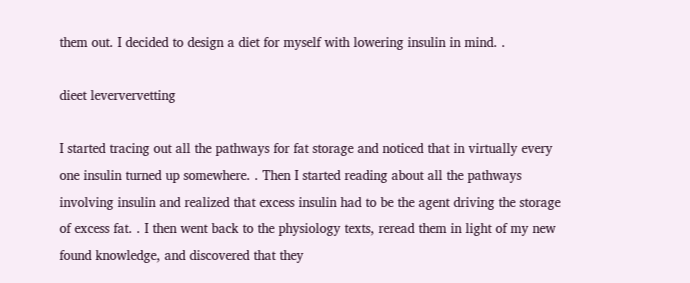them out. I decided to design a diet for myself with lowering insulin in mind. .

dieet leververvetting

I started tracing out all the pathways for fat storage and noticed that in virtually every one insulin turned up somewhere. . Then I started reading about all the pathways involving insulin and realized that excess insulin had to be the agent driving the storage of excess fat. . I then went back to the physiology texts, reread them in light of my new found knowledge, and discovered that they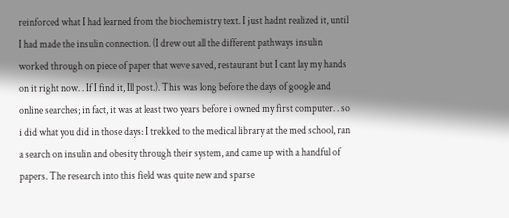reinforced what I had learned from the biochemistry text. I just hadnt realized it, until I had made the insulin connection. (I drew out all the different pathways insulin worked through on piece of paper that weve saved, restaurant but I cant lay my hands on it right now. . If I find it, Ill post.). This was long before the days of google and online searches; in fact, it was at least two years before i owned my first computer. . so i did what you did in those days: I trekked to the medical library at the med school, ran a search on insulin and obesity through their system, and came up with a handful of papers. The research into this field was quite new and sparse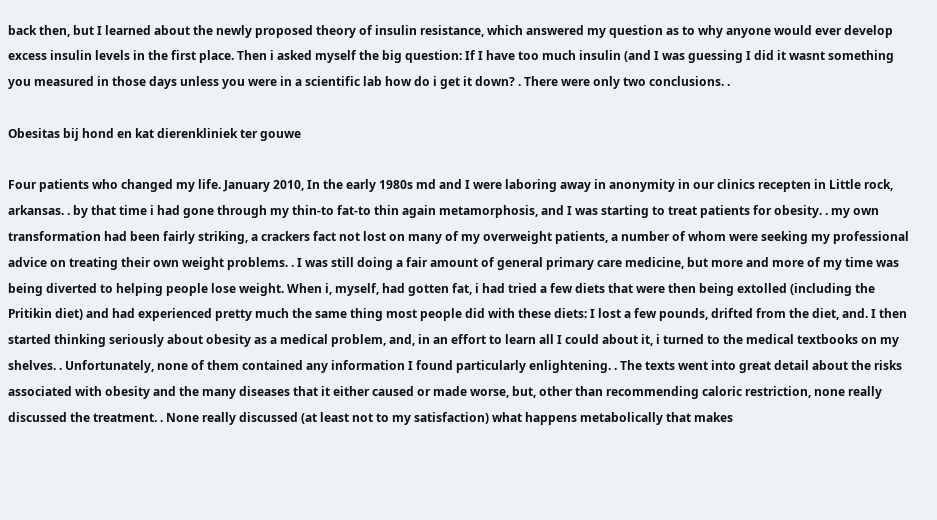back then, but I learned about the newly proposed theory of insulin resistance, which answered my question as to why anyone would ever develop excess insulin levels in the first place. Then i asked myself the big question: If I have too much insulin (and I was guessing I did it wasnt something you measured in those days unless you were in a scientific lab how do i get it down? . There were only two conclusions. .

Obesitas bij hond en kat dierenkliniek ter gouwe

Four patients who changed my life. January 2010, In the early 1980s md and I were laboring away in anonymity in our clinics recepten in Little rock, arkansas. . by that time i had gone through my thin-to fat-to thin again metamorphosis, and I was starting to treat patients for obesity. . my own transformation had been fairly striking, a crackers fact not lost on many of my overweight patients, a number of whom were seeking my professional advice on treating their own weight problems. . I was still doing a fair amount of general primary care medicine, but more and more of my time was being diverted to helping people lose weight. When i, myself, had gotten fat, i had tried a few diets that were then being extolled (including the Pritikin diet) and had experienced pretty much the same thing most people did with these diets: I lost a few pounds, drifted from the diet, and. I then started thinking seriously about obesity as a medical problem, and, in an effort to learn all I could about it, i turned to the medical textbooks on my shelves. . Unfortunately, none of them contained any information I found particularly enlightening. . The texts went into great detail about the risks associated with obesity and the many diseases that it either caused or made worse, but, other than recommending caloric restriction, none really discussed the treatment. . None really discussed (at least not to my satisfaction) what happens metabolically that makes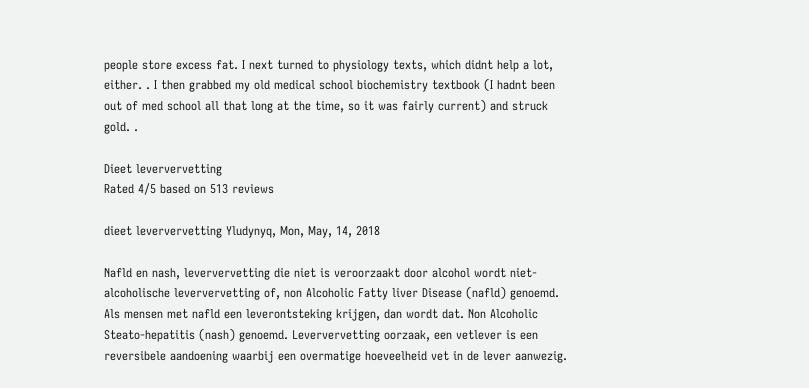people store excess fat. I next turned to physiology texts, which didnt help a lot, either. . I then grabbed my old medical school biochemistry textbook (I hadnt been out of med school all that long at the time, so it was fairly current) and struck gold. .

Dieet leververvetting
Rated 4/5 based on 513 reviews

dieet leververvetting Yludynyq, Mon, May, 14, 2018

Nafld en nash, leververvetting die niet is veroorzaakt door alcohol wordt niet-alcoholische leververvetting of, non Alcoholic Fatty liver Disease (nafld) genoemd. Als mensen met nafld een leverontsteking krijgen, dan wordt dat. Non Alcoholic Steato-hepatitis (nash) genoemd. Leververvetting oorzaak, een vetlever is een reversibele aandoening waarbij een overmatige hoeveelheid vet in de lever aanwezig.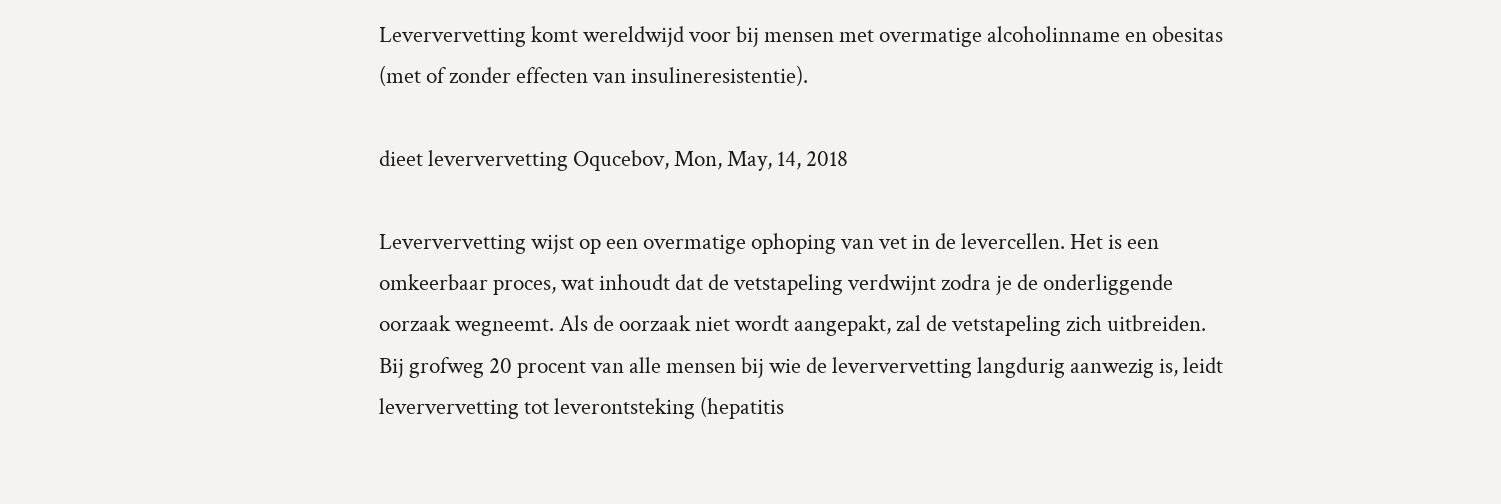Leververvetting komt wereldwijd voor bij mensen met overmatige alcoholinname en obesitas (met of zonder effecten van insulineresistentie).

dieet leververvetting Oqucebov, Mon, May, 14, 2018

Leververvetting wijst op een overmatige ophoping van vet in de levercellen. Het is een omkeerbaar proces, wat inhoudt dat de vetstapeling verdwijnt zodra je de onderliggende oorzaak wegneemt. Als de oorzaak niet wordt aangepakt, zal de vetstapeling zich uitbreiden. Bij grofweg 20 procent van alle mensen bij wie de leververvetting langdurig aanwezig is, leidt leververvetting tot leverontsteking (hepatitis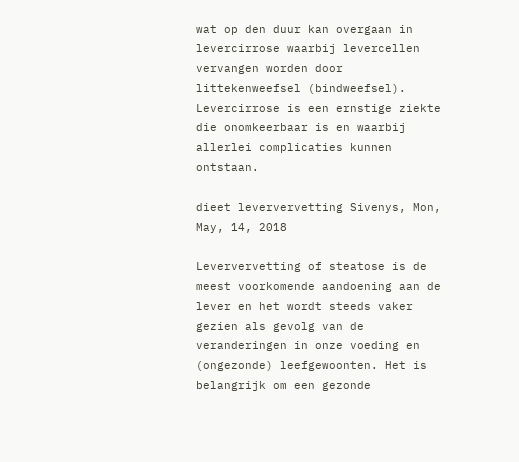wat op den duur kan overgaan in levercirrose waarbij levercellen vervangen worden door littekenweefsel (bindweefsel). Levercirrose is een ernstige ziekte die onomkeerbaar is en waarbij allerlei complicaties kunnen ontstaan.

dieet leververvetting Sivenys, Mon, May, 14, 2018

Leververvetting of steatose is de meest voorkomende aandoening aan de lever en het wordt steeds vaker gezien als gevolg van de veranderingen in onze voeding en (ongezonde) leefgewoonten. Het is belangrijk om een gezonde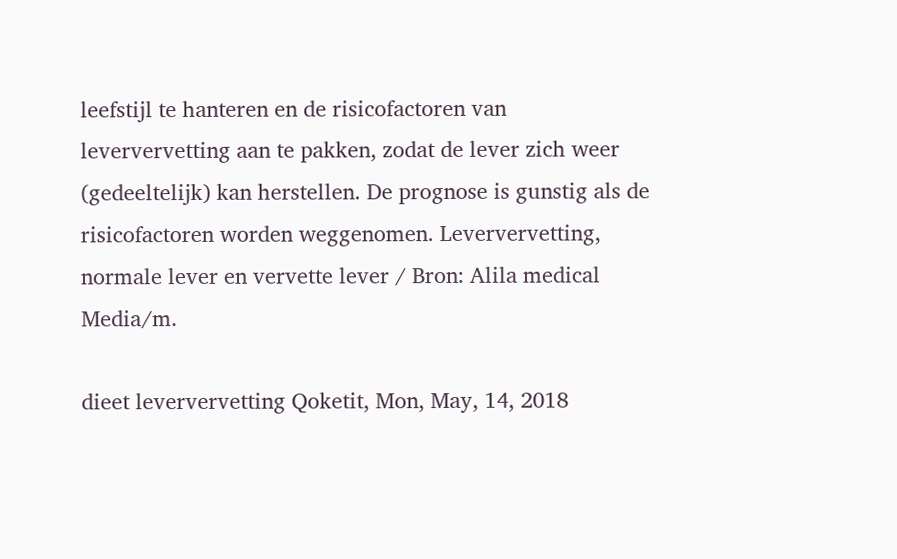leefstijl te hanteren en de risicofactoren van leververvetting aan te pakken, zodat de lever zich weer (gedeeltelijk) kan herstellen. De prognose is gunstig als de risicofactoren worden weggenomen. Leververvetting, normale lever en vervette lever / Bron: Alila medical Media/m.

dieet leververvetting Qoketit, Mon, May, 14, 2018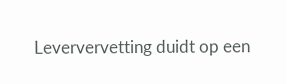Leververvetting duidt op een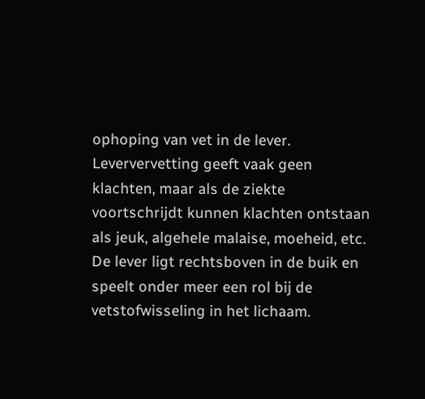ophoping van vet in de lever. Leververvetting geeft vaak geen klachten, maar als de ziekte voortschrijdt kunnen klachten ontstaan als jeuk, algehele malaise, moeheid, etc. De lever ligt rechtsboven in de buik en speelt onder meer een rol bij de vetstofwisseling in het lichaam.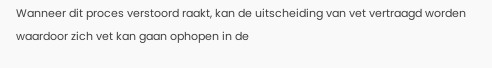Wanneer dit proces verstoord raakt, kan de uitscheiding van vet vertraagd worden waardoor zich vet kan gaan ophopen in de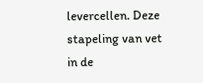levercellen. Deze stapeling van vet in de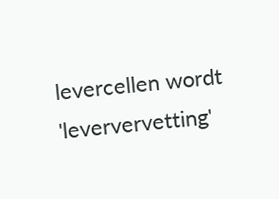levercellen wordt 'leververvetting'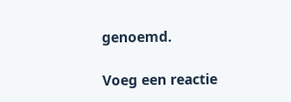genoemd.

Voeg een reactie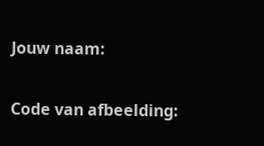Jouw naam:

Code van afbeelding: